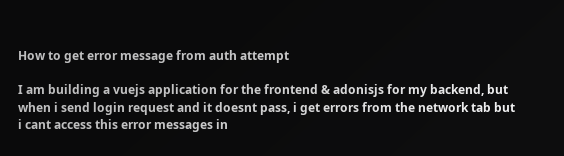How to get error message from auth attempt

I am building a vuejs application for the frontend & adonisjs for my backend, but when i send login request and it doesnt pass, i get errors from the network tab but i cant access this error messages in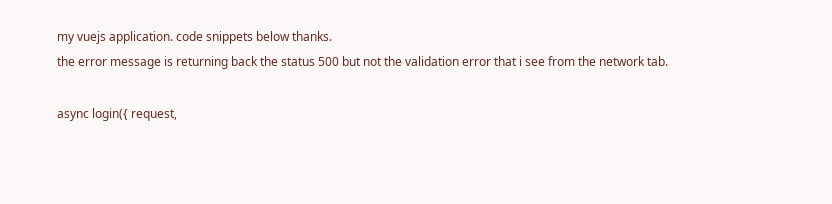my vuejs application. code snippets below thanks.
the error message is returning back the status 500 but not the validation error that i see from the network tab.

async login({ request,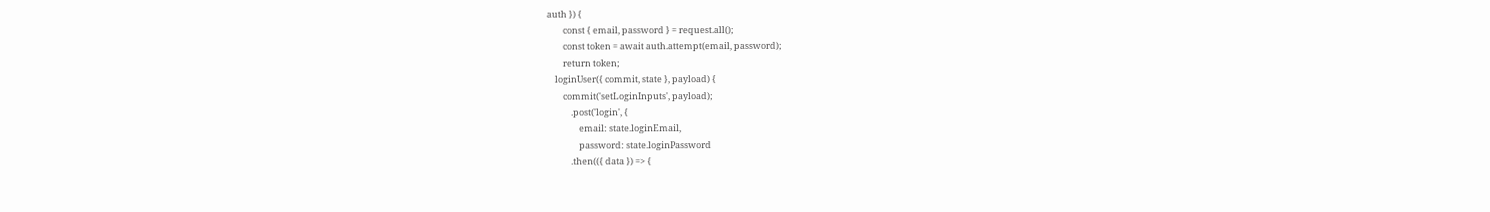auth }) {
        const { email, password } = request.all();
        const token = await auth.attempt(email, password);
        return token;
    loginUser({ commit, state }, payload) {
        commit('setLoginInputs', payload);
            .post('login', {
                email: state.loginEmail,
                password: state.loginPassword
            .then(({ data }) => {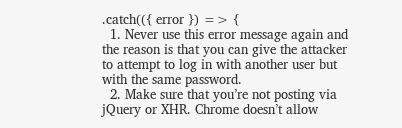.catch(({ error }) => {
  1. Never use this error message again and the reason is that you can give the attacker to attempt to log in with another user but with the same password.
  2. Make sure that you’re not posting via jQuery or XHR. Chrome doesn’t allow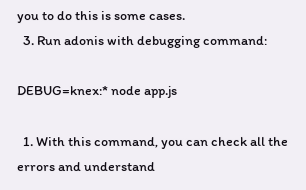you to do this is some cases.
  3. Run adonis with debugging command:

DEBUG=knex:* node app.js

  1. With this command, you can check all the errors and understand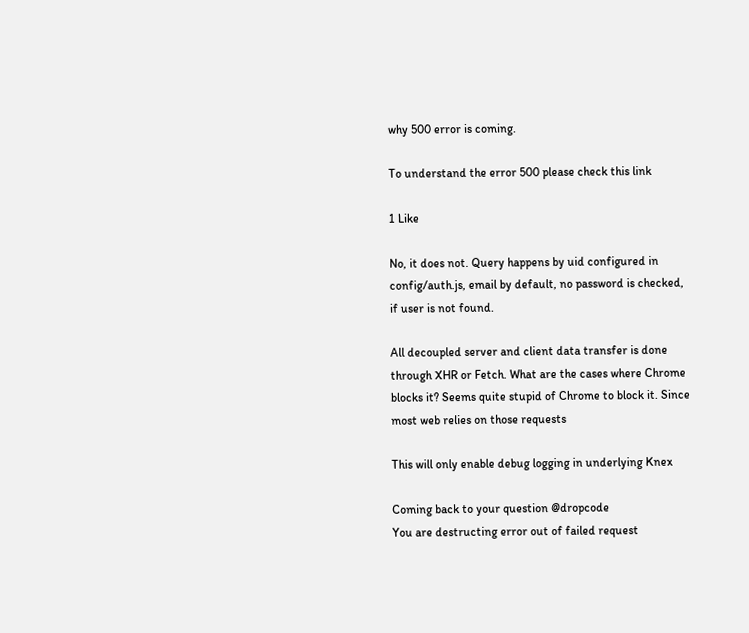why 500 error is coming.

To understand the error 500 please check this link

1 Like

No, it does not. Query happens by uid configured in config/auth.js, email by default, no password is checked, if user is not found.

All decoupled server and client data transfer is done through XHR or Fetch. What are the cases where Chrome blocks it? Seems quite stupid of Chrome to block it. Since most web relies on those requests

This will only enable debug logging in underlying Knex

Coming back to your question @dropcode
You are destructing error out of failed request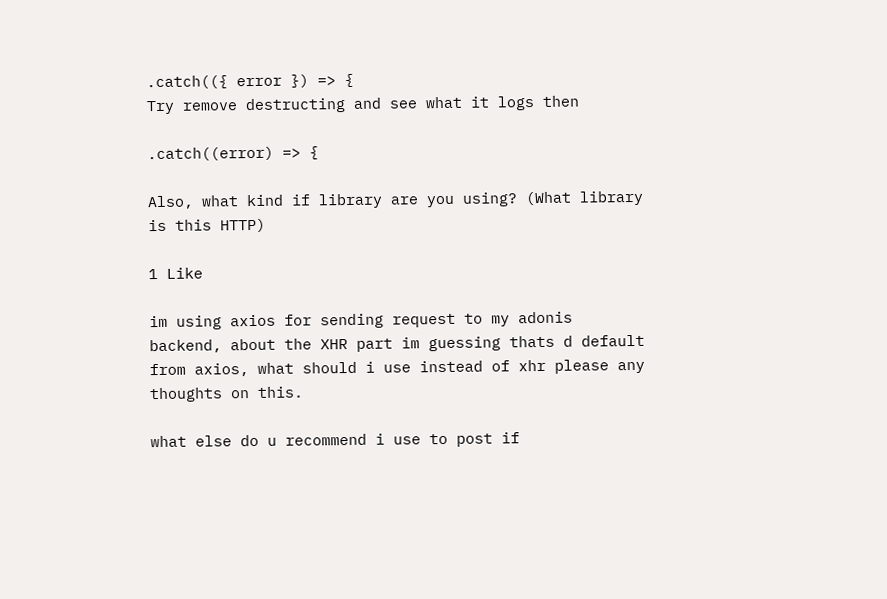.catch(({ error }) => {
Try remove destructing and see what it logs then

.catch((error) => {

Also, what kind if library are you using? (What library is this HTTP)

1 Like

im using axios for sending request to my adonis backend, about the XHR part im guessing thats d default from axios, what should i use instead of xhr please any thoughts on this.

what else do u recommend i use to post if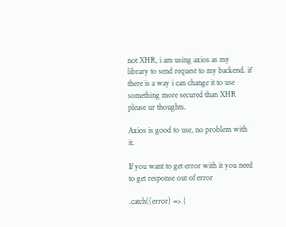not XHR, i am using axios as my library to send request to my backend. if there is a way i can change it to use something more secured than XHR please ur thoughts.

Axios is good to use, no problem with it.

If you want to get error with it you need to get response out of error

.catch((error) => {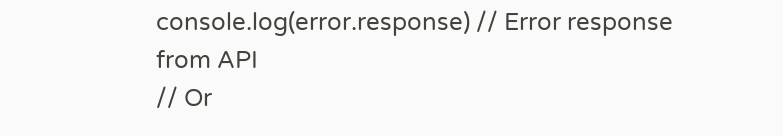console.log(error.response) // Error response from API
// Or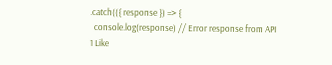.catch(({ response }) => {
  console.log(response) // Error response from API
1 Like